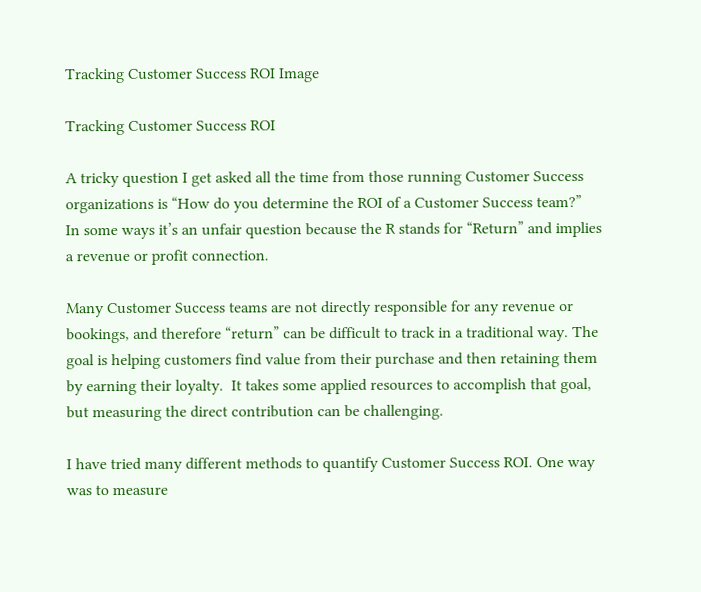Tracking Customer Success ROI Image

Tracking Customer Success ROI

A tricky question I get asked all the time from those running Customer Success organizations is “How do you determine the ROI of a Customer Success team?”  In some ways it’s an unfair question because the R stands for “Return” and implies a revenue or profit connection.

Many Customer Success teams are not directly responsible for any revenue or bookings, and therefore “return” can be difficult to track in a traditional way. The goal is helping customers find value from their purchase and then retaining them by earning their loyalty.  It takes some applied resources to accomplish that goal, but measuring the direct contribution can be challenging.

I have tried many different methods to quantify Customer Success ROI. One way  was to measure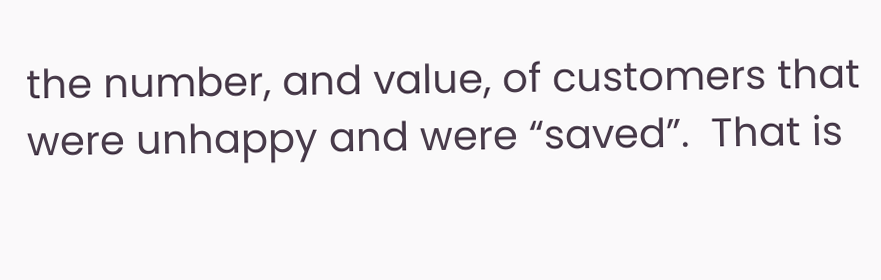the number, and value, of customers that were unhappy and were “saved”.  That is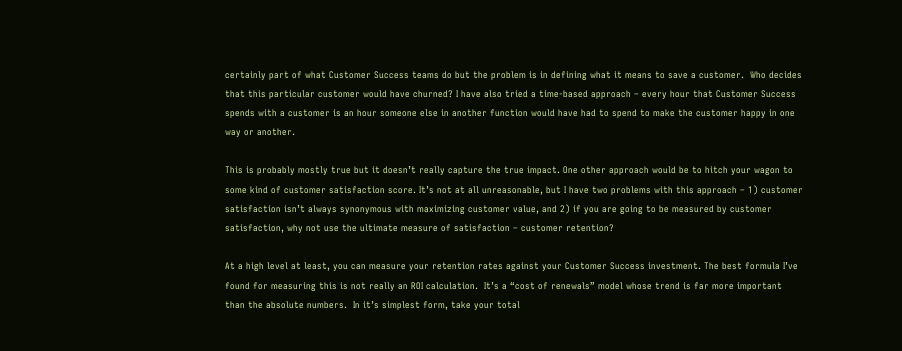certainly part of what Customer Success teams do but the problem is in defining what it means to save a customer.  Who decides that this particular customer would have churned? I have also tried a time-based approach – every hour that Customer Success spends with a customer is an hour someone else in another function would have had to spend to make the customer happy in one way or another.

This is probably mostly true but it doesn’t really capture the true impact. One other approach would be to hitch your wagon to some kind of customer satisfaction score. It’s not at all unreasonable, but I have two problems with this approach – 1) customer satisfaction isn’t always synonymous with maximizing customer value, and 2) if you are going to be measured by customer satisfaction, why not use the ultimate measure of satisfaction – customer retention?

At a high level at least, you can measure your retention rates against your Customer Success investment. The best formula I’ve found for measuring this is not really an ROI calculation.  It’s a “cost of renewals” model whose trend is far more important than the absolute numbers.  In it’s simplest form, take your total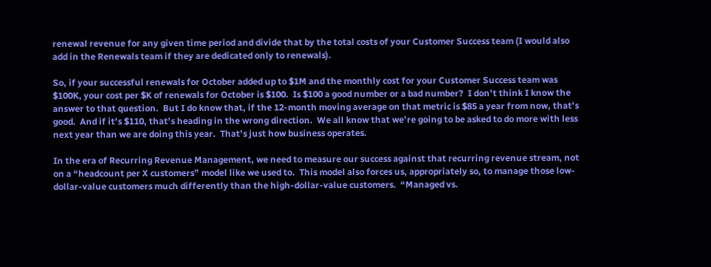renewal revenue for any given time period and divide that by the total costs of your Customer Success team (I would also add in the Renewals team if they are dedicated only to renewals).

So, if your successful renewals for October added up to $1M and the monthly cost for your Customer Success team was $100K, your cost per $K of renewals for October is $100.  Is $100 a good number or a bad number?  I don’t think I know the answer to that question.  But I do know that, if the 12-month moving average on that metric is $85 a year from now, that’s good.  And if it’s $110, that’s heading in the wrong direction.  We all know that we’re going to be asked to do more with less next year than we are doing this year.  That’s just how business operates.

In the era of Recurring Revenue Management, we need to measure our success against that recurring revenue stream, not on a “headcount per X customers” model like we used to.  This model also forces us, appropriately so, to manage those low-dollar-value customers much differently than the high-dollar-value customers.  “Managed vs.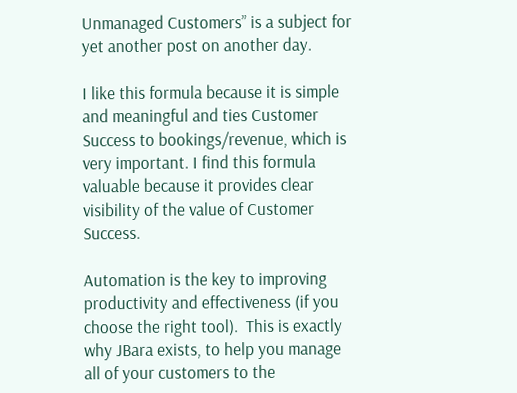Unmanaged Customers” is a subject for yet another post on another day.

I like this formula because it is simple and meaningful and ties Customer Success to bookings/revenue, which is very important. I find this formula valuable because it provides clear visibility of the value of Customer Success.

Automation is the key to improving productivity and effectiveness (if you choose the right tool).  This is exactly why JBara exists, to help you manage all of your customers to the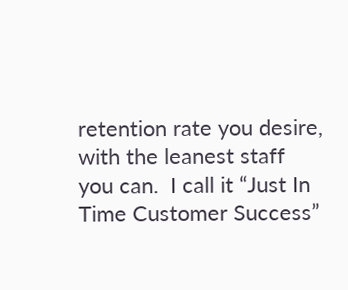retention rate you desire, with the leanest staff you can.  I call it “Just In Time Customer Success”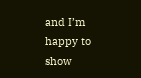and I’m happy to show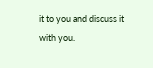it to you and discuss it with you.